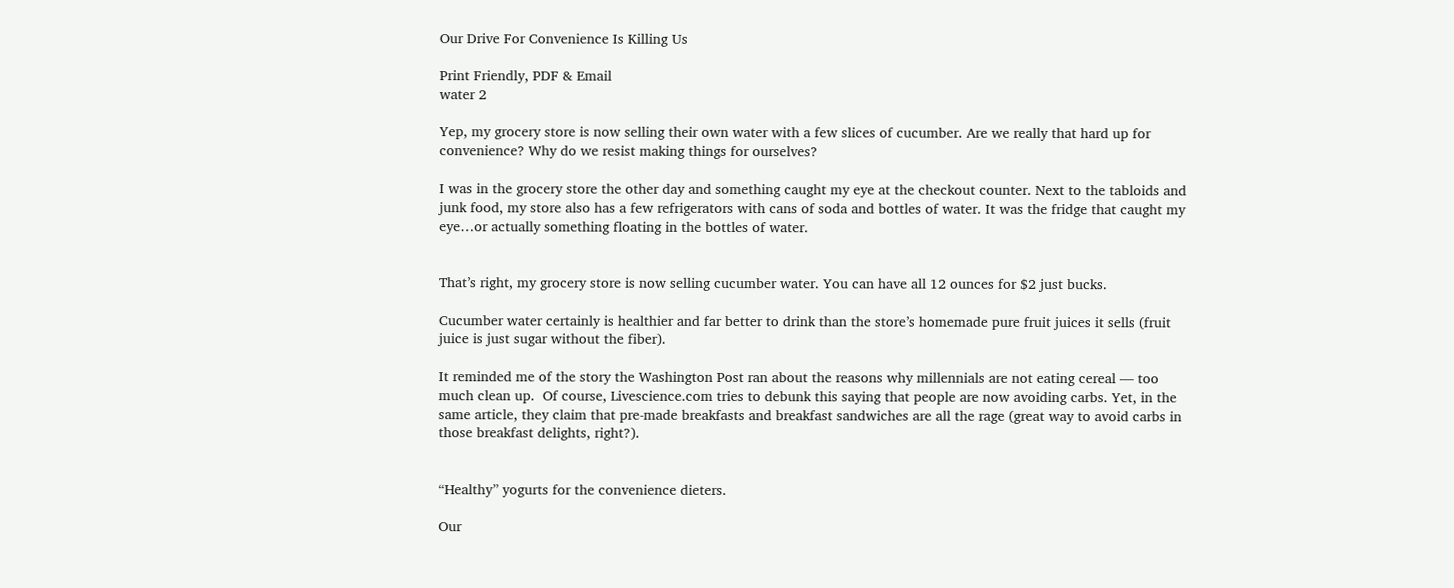Our Drive For Convenience Is Killing Us

Print Friendly, PDF & Email
water 2

Yep, my grocery store is now selling their own water with a few slices of cucumber. Are we really that hard up for convenience? Why do we resist making things for ourselves?

I was in the grocery store the other day and something caught my eye at the checkout counter. Next to the tabloids and junk food, my store also has a few refrigerators with cans of soda and bottles of water. It was the fridge that caught my eye…or actually something floating in the bottles of water.


That’s right, my grocery store is now selling cucumber water. You can have all 12 ounces for $2 just bucks.

Cucumber water certainly is healthier and far better to drink than the store’s homemade pure fruit juices it sells (fruit juice is just sugar without the fiber).

It reminded me of the story the Washington Post ran about the reasons why millennials are not eating cereal — too much clean up.  Of course, Livescience.com tries to debunk this saying that people are now avoiding carbs. Yet, in the same article, they claim that pre-made breakfasts and breakfast sandwiches are all the rage (great way to avoid carbs in those breakfast delights, right?).


“Healthy” yogurts for the convenience dieters.

Our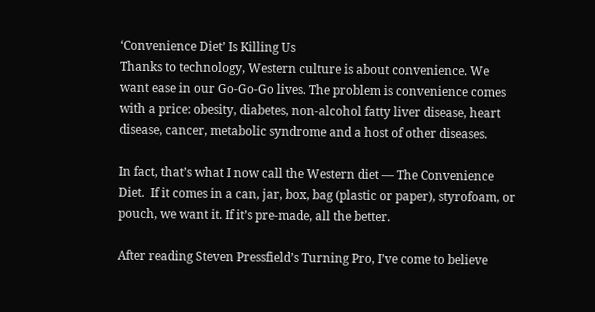‘Convenience Diet’ Is Killing Us
Thanks to technology, Western culture is about convenience. We want ease in our Go-Go-Go lives. The problem is convenience comes with a price: obesity, diabetes, non-alcohol fatty liver disease, heart disease, cancer, metabolic syndrome and a host of other diseases.

In fact, that’s what I now call the Western diet — The Convenience Diet.  If it comes in a can, jar, box, bag (plastic or paper), styrofoam, or pouch, we want it. If it’s pre-made, all the better.

After reading Steven Pressfield’s Turning Pro, I’ve come to believe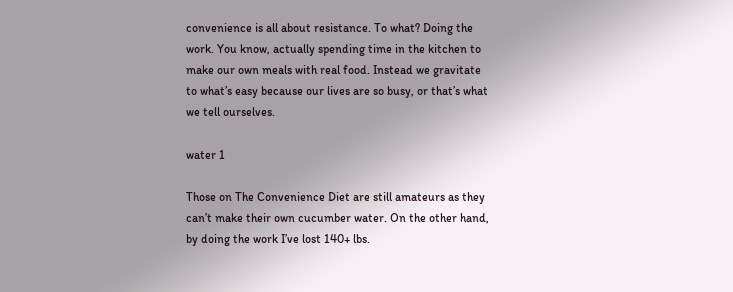convenience is all about resistance. To what? Doing the work. You know, actually spending time in the kitchen to make our own meals with real food. Instead we gravitate to what’s easy because our lives are so busy, or that’s what we tell ourselves.

water 1

Those on The Convenience Diet are still amateurs as they can’t make their own cucumber water. On the other hand, by doing the work I’ve lost 140+ lbs.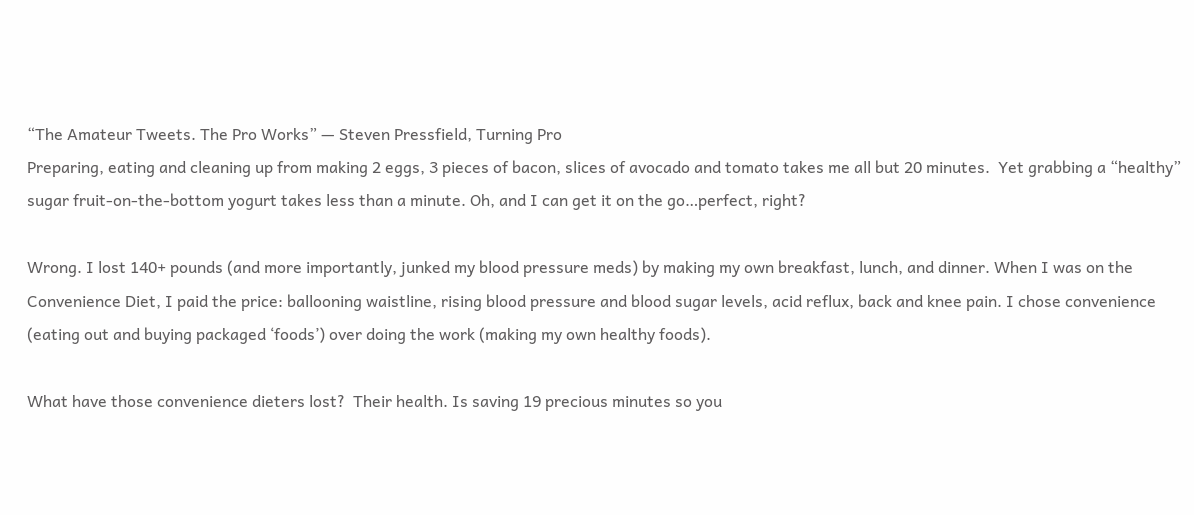“The Amateur Tweets. The Pro Works” — Steven Pressfield, Turning Pro
Preparing, eating and cleaning up from making 2 eggs, 3 pieces of bacon, slices of avocado and tomato takes me all but 20 minutes.  Yet grabbing a “healthy” sugar fruit-on-the-bottom yogurt takes less than a minute. Oh, and I can get it on the go…perfect, right?

Wrong. I lost 140+ pounds (and more importantly, junked my blood pressure meds) by making my own breakfast, lunch, and dinner. When I was on the Convenience Diet, I paid the price: ballooning waistline, rising blood pressure and blood sugar levels, acid reflux, back and knee pain. I chose convenience (eating out and buying packaged ‘foods’) over doing the work (making my own healthy foods).

What have those convenience dieters lost?  Their health. Is saving 19 precious minutes so you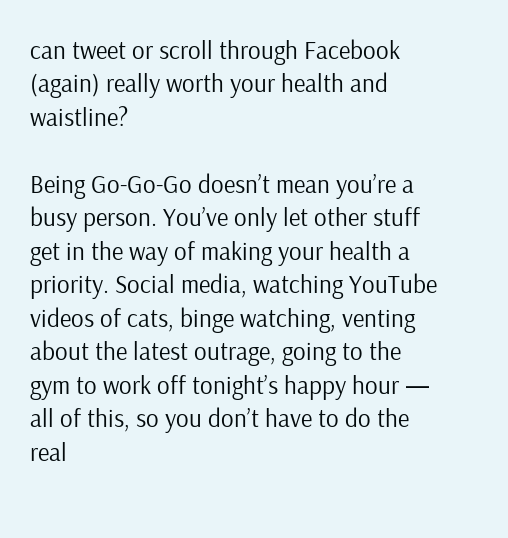can tweet or scroll through Facebook (again) really worth your health and waistline?

Being Go-Go-Go doesn’t mean you’re a busy person. You’ve only let other stuff get in the way of making your health a priority. Social media, watching YouTube videos of cats, binge watching, venting about the latest outrage, going to the gym to work off tonight’s happy hour — all of this, so you don’t have to do the real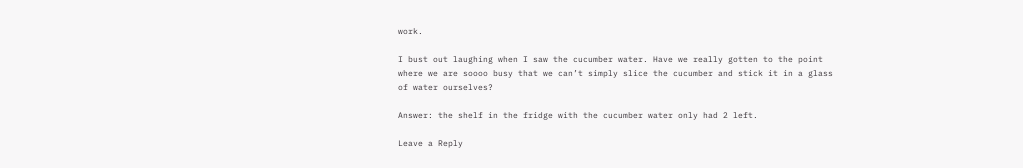work.

I bust out laughing when I saw the cucumber water. Have we really gotten to the point where we are soooo busy that we can’t simply slice the cucumber and stick it in a glass of water ourselves?

Answer: the shelf in the fridge with the cucumber water only had 2 left.

Leave a Reply